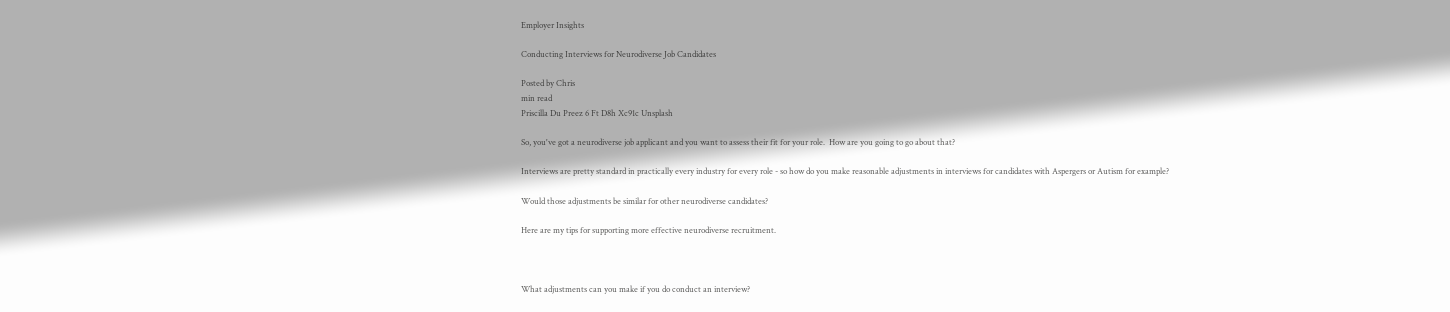Employer Insights

Conducting Interviews for Neurodiverse Job Candidates

Posted by Chris
min read
Priscilla Du Preez 6 Ft D8h Xc91c Unsplash

So, you've got a neurodiverse job applicant and you want to assess their fit for your role.  How are you going to go about that?

Interviews are pretty standard in practically every industry for every role - so how do you make reasonable adjustments in interviews for candidates with Aspergers or Autism for example?

Would those adjustments be similar for other neurodiverse candidates?

Here are my tips for supporting more effective neurodiverse recruitment.



What adjustments can you make if you do conduct an interview?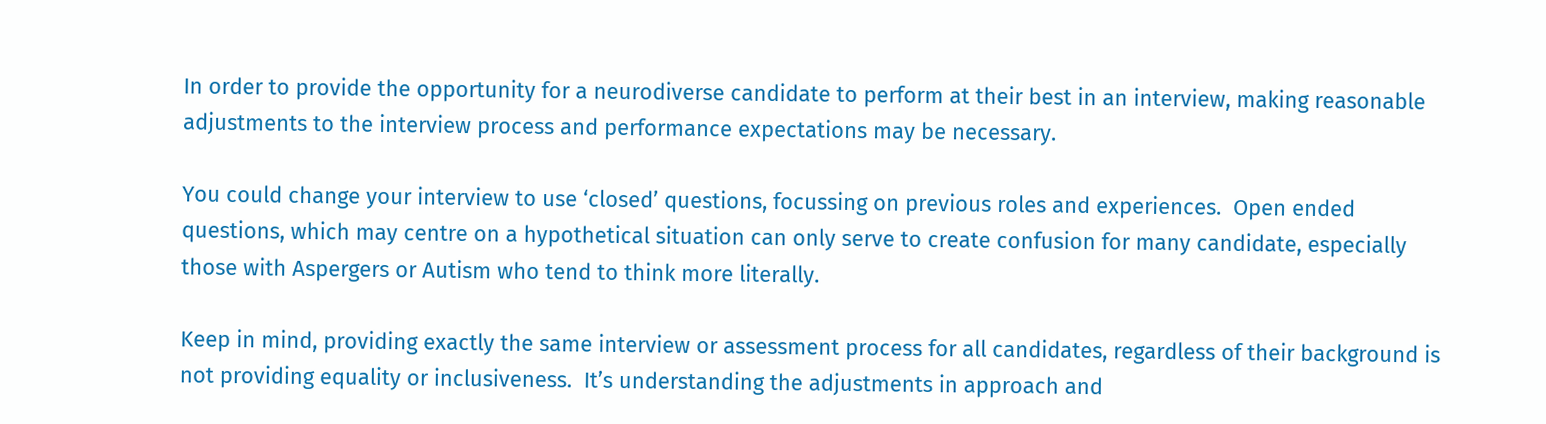In order to provide the opportunity for a neurodiverse candidate to perform at their best in an interview, making reasonable adjustments to the interview process and performance expectations may be necessary.

You could change your interview to use ‘closed’ questions, focussing on previous roles and experiences.  Open ended questions, which may centre on a hypothetical situation can only serve to create confusion for many candidate, especially those with Aspergers or Autism who tend to think more literally.

Keep in mind, providing exactly the same interview or assessment process for all candidates, regardless of their background is not providing equality or inclusiveness.  It’s understanding the adjustments in approach and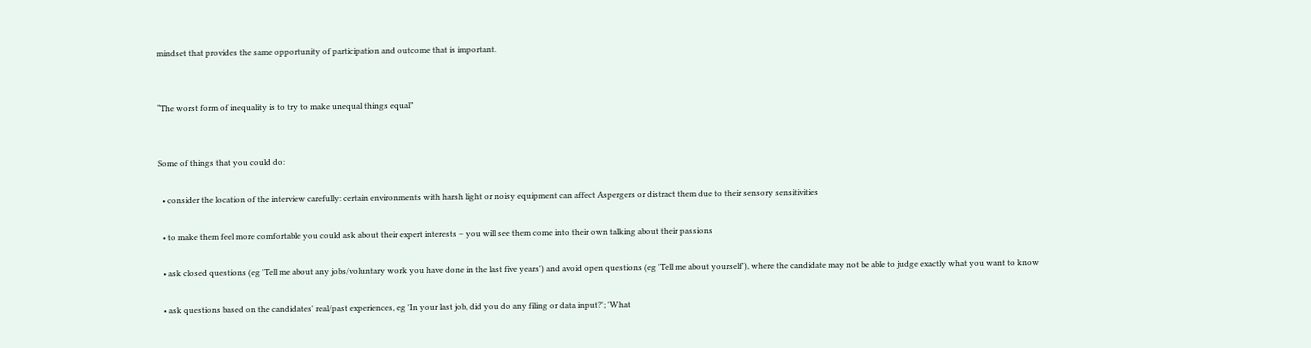mindset that provides the same opportunity of participation and outcome that is important.


“The worst form of inequality is to try to make unequal things equal”


Some of things that you could do:

  • consider the location of the interview carefully: certain environments with harsh light or noisy equipment can affect Aspergers or distract them due to their sensory sensitivities

  • to make them feel more comfortable you could ask about their expert interests – you will see them come into their own talking about their passions

  • ask closed questions (eg 'Tell me about any jobs/voluntary work you have done in the last five years') and avoid open questions (eg 'Tell me about yourself'), where the candidate may not be able to judge exactly what you want to know

  • ask questions based on the candidates' real/past experiences, eg 'In your last job, did you do any filing or data input?'; 'What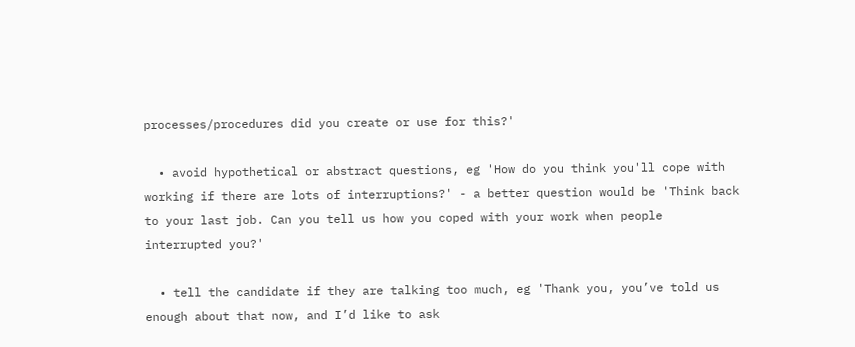processes/procedures did you create or use for this?'

  • avoid hypothetical or abstract questions, eg 'How do you think you'll cope with working if there are lots of interruptions?' - a better question would be 'Think back to your last job. Can you tell us how you coped with your work when people interrupted you?'

  • tell the candidate if they are talking too much, eg 'Thank you, you’ve told us enough about that now, and I’d like to ask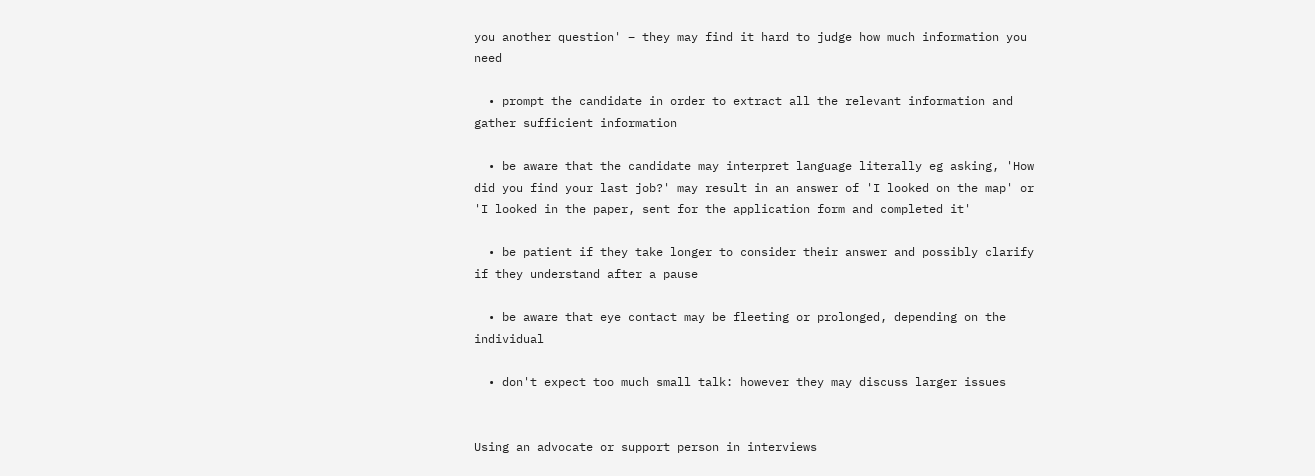you another question' – they may find it hard to judge how much information you need

  • prompt the candidate in order to extract all the relevant information and gather sufficient information

  • be aware that the candidate may interpret language literally eg asking, 'How did you find your last job?' may result in an answer of 'I looked on the map' or 'I looked in the paper, sent for the application form and completed it'

  • be patient if they take longer to consider their answer and possibly clarify if they understand after a pause

  • be aware that eye contact may be fleeting or prolonged, depending on the individual

  • don't expect too much small talk: however they may discuss larger issues


Using an advocate or support person in interviews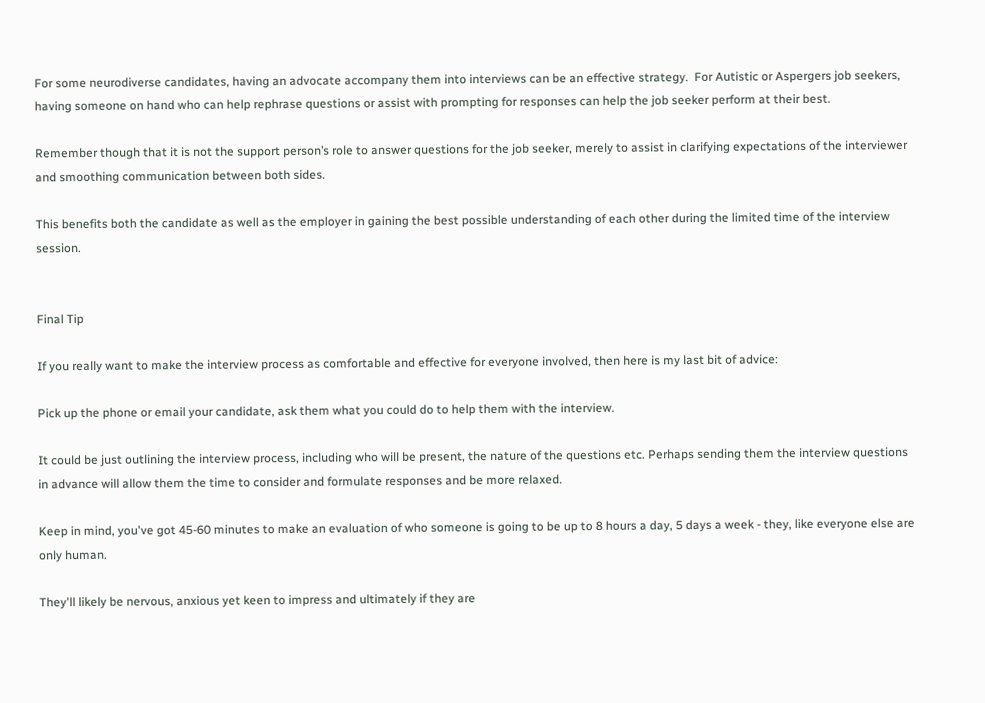For some neurodiverse candidates, having an advocate accompany them into interviews can be an effective strategy.  For Autistic or Aspergers job seekers, having someone on hand who can help rephrase questions or assist with prompting for responses can help the job seeker perform at their best.

Remember though that it is not the support person’s role to answer questions for the job seeker, merely to assist in clarifying expectations of the interviewer and smoothing communication between both sides.

This benefits both the candidate as well as the employer in gaining the best possible understanding of each other during the limited time of the interview session.


Final Tip

If you really want to make the interview process as comfortable and effective for everyone involved, then here is my last bit of advice:

Pick up the phone or email your candidate, ask them what you could do to help them with the interview.

It could be just outlining the interview process, including who will be present, the nature of the questions etc. Perhaps sending them the interview questions in advance will allow them the time to consider and formulate responses and be more relaxed.

Keep in mind, you've got 45-60 minutes to make an evaluation of who someone is going to be up to 8 hours a day, 5 days a week - they, like everyone else are only human.

They'll likely be nervous, anxious yet keen to impress and ultimately if they are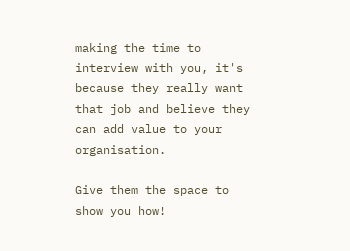making the time to interview with you, it's because they really want that job and believe they can add value to your organisation.

Give them the space to show you how!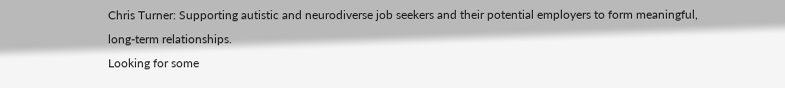Chris Turner: Supporting autistic and neurodiverse job seekers and their potential employers to form meaningful, long-term relationships.
Looking for some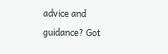advice and guidance? Got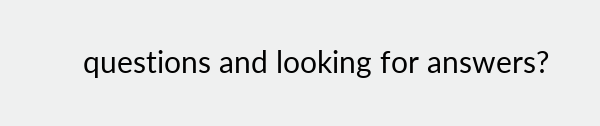questions and looking for answers?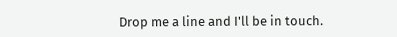Drop me a line and I'll be in touch.